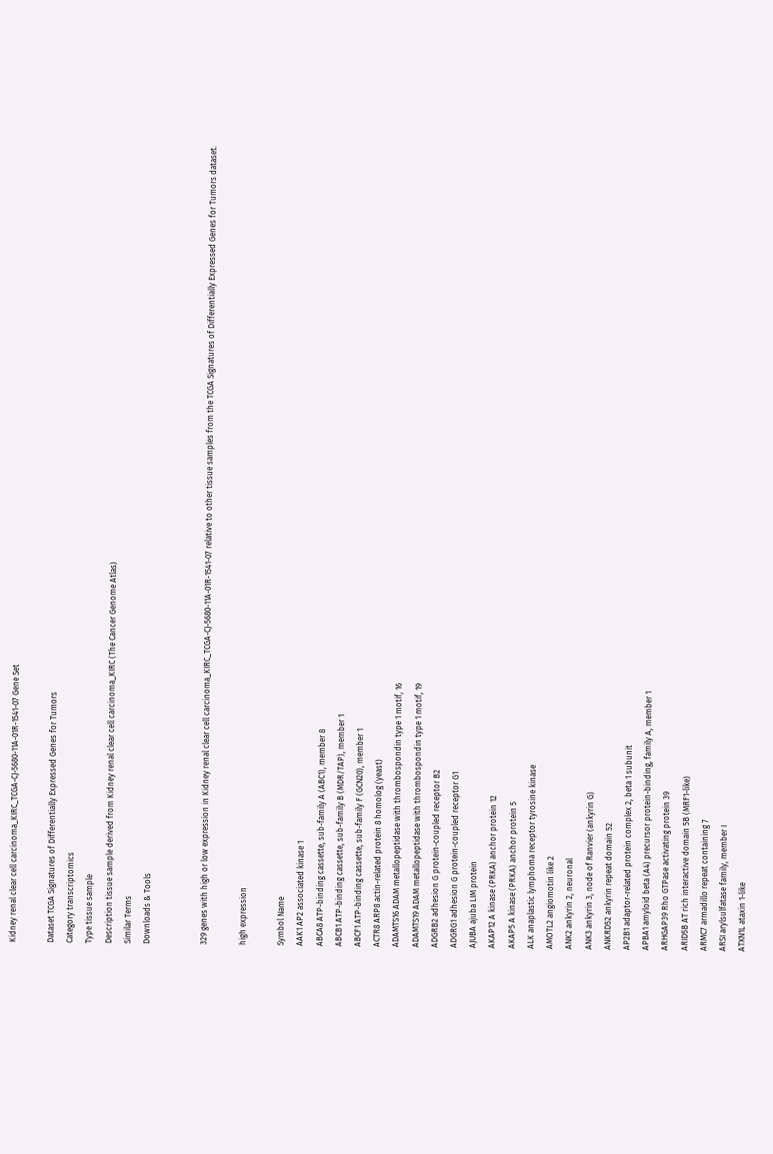Kidney renal clear cell carcinoma_KIRC_TCGA-CJ-5680-11A-01R-1541-07 Gene Set

Dataset TCGA Signatures of Differentially Expressed Genes for Tumors
Category transcriptomics
Type tissue sample
Description tissue sample derived from Kidney renal clear cell carcinoma_KIRC (The Cancer Genome Atlas)
Similar Terms
Downloads & Tools


329 genes with high or low expression in Kidney renal clear cell carcinoma_KIRC_TCGA-CJ-5680-11A-01R-1541-07 relative to other tissue samples from the TCGA Signatures of Differentially Expressed Genes for Tumors dataset.

high expression

Symbol Name
AAK1 AP2 associated kinase 1
ABCA8 ATP-binding cassette, sub-family A (ABC1), member 8
ABCB1 ATP-binding cassette, sub-family B (MDR/TAP), member 1
ABCF1 ATP-binding cassette, sub-family F (GCN20), member 1
ACTR8 ARP8 actin-related protein 8 homolog (yeast)
ADAMTS16 ADAM metallopeptidase with thrombospondin type 1 motif, 16
ADAMTS19 ADAM metallopeptidase with thrombospondin type 1 motif, 19
ADGRB2 adhesion G protein-coupled receptor B2
ADGRG1 adhesion G protein-coupled receptor G1
AJUBA ajuba LIM protein
AKAP12 A kinase (PRKA) anchor protein 12
AKAP5 A kinase (PRKA) anchor protein 5
ALK anaplastic lymphoma receptor tyrosine kinase
AMOTL2 angiomotin like 2
ANK2 ankyrin 2, neuronal
ANK3 ankyrin 3, node of Ranvier (ankyrin G)
ANKRD52 ankyrin repeat domain 52
AP2B1 adaptor-related protein complex 2, beta 1 subunit
APBA1 amyloid beta (A4) precursor protein-binding, family A, member 1
ARHGAP39 Rho GTPase activating protein 39
ARID5B AT rich interactive domain 5B (MRF1-like)
ARMC7 armadillo repeat containing 7
ARSI arylsulfatase family, member I
ATXN1L ataxin 1-like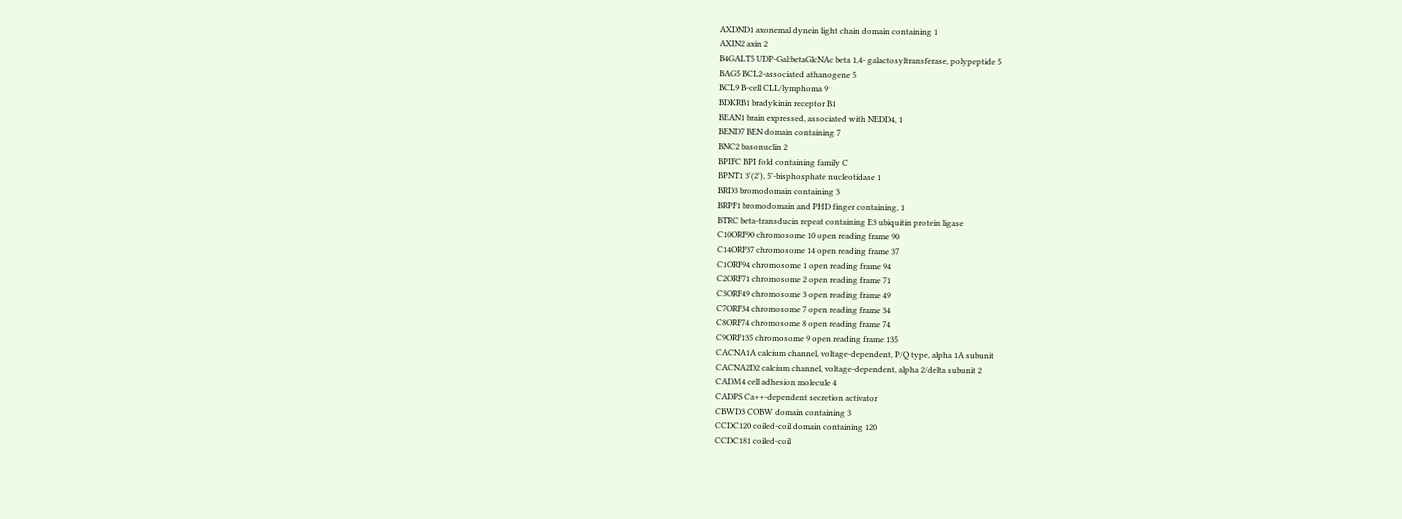AXDND1 axonemal dynein light chain domain containing 1
AXIN2 axin 2
B4GALT5 UDP-Gal:betaGlcNAc beta 1,4- galactosyltransferase, polypeptide 5
BAG5 BCL2-associated athanogene 5
BCL9 B-cell CLL/lymphoma 9
BDKRB1 bradykinin receptor B1
BEAN1 brain expressed, associated with NEDD4, 1
BEND7 BEN domain containing 7
BNC2 basonuclin 2
BPIFC BPI fold containing family C
BPNT1 3'(2'), 5'-bisphosphate nucleotidase 1
BRD3 bromodomain containing 3
BRPF1 bromodomain and PHD finger containing, 1
BTRC beta-transducin repeat containing E3 ubiquitin protein ligase
C10ORF90 chromosome 10 open reading frame 90
C14ORF37 chromosome 14 open reading frame 37
C1ORF94 chromosome 1 open reading frame 94
C2ORF71 chromosome 2 open reading frame 71
C3ORF49 chromosome 3 open reading frame 49
C7ORF34 chromosome 7 open reading frame 34
C8ORF74 chromosome 8 open reading frame 74
C9ORF135 chromosome 9 open reading frame 135
CACNA1A calcium channel, voltage-dependent, P/Q type, alpha 1A subunit
CACNA2D2 calcium channel, voltage-dependent, alpha 2/delta subunit 2
CADM4 cell adhesion molecule 4
CADPS Ca++-dependent secretion activator
CBWD3 COBW domain containing 3
CCDC120 coiled-coil domain containing 120
CCDC181 coiled-coil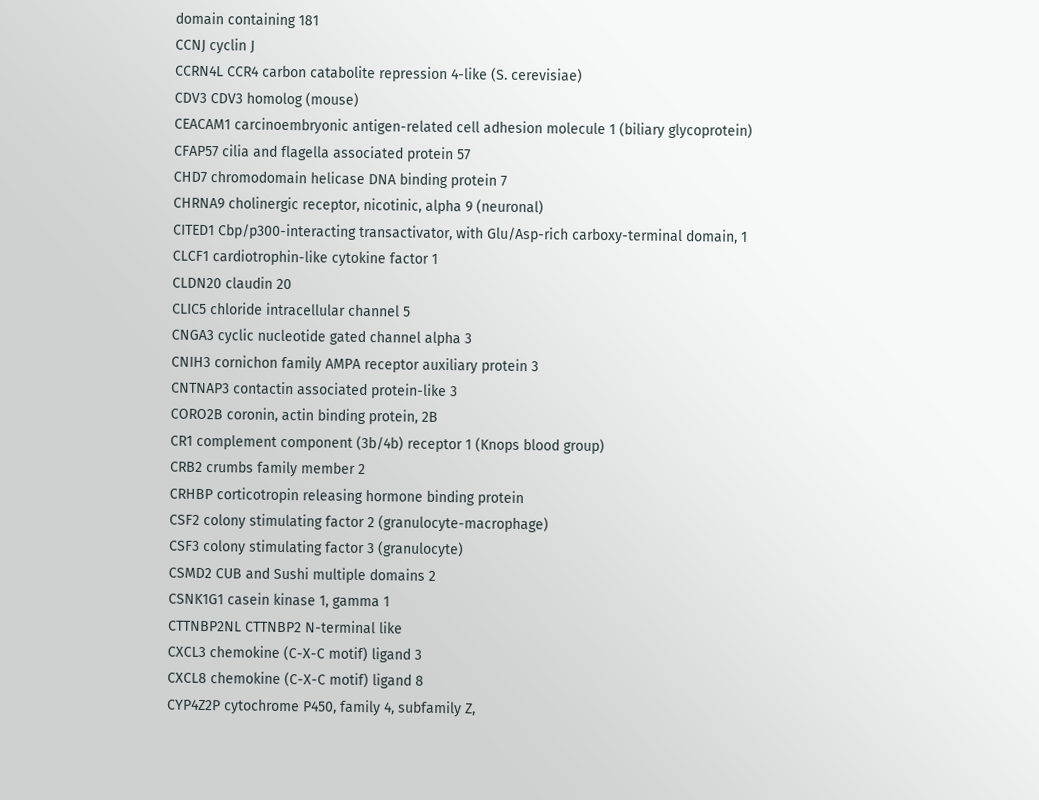domain containing 181
CCNJ cyclin J
CCRN4L CCR4 carbon catabolite repression 4-like (S. cerevisiae)
CDV3 CDV3 homolog (mouse)
CEACAM1 carcinoembryonic antigen-related cell adhesion molecule 1 (biliary glycoprotein)
CFAP57 cilia and flagella associated protein 57
CHD7 chromodomain helicase DNA binding protein 7
CHRNA9 cholinergic receptor, nicotinic, alpha 9 (neuronal)
CITED1 Cbp/p300-interacting transactivator, with Glu/Asp-rich carboxy-terminal domain, 1
CLCF1 cardiotrophin-like cytokine factor 1
CLDN20 claudin 20
CLIC5 chloride intracellular channel 5
CNGA3 cyclic nucleotide gated channel alpha 3
CNIH3 cornichon family AMPA receptor auxiliary protein 3
CNTNAP3 contactin associated protein-like 3
CORO2B coronin, actin binding protein, 2B
CR1 complement component (3b/4b) receptor 1 (Knops blood group)
CRB2 crumbs family member 2
CRHBP corticotropin releasing hormone binding protein
CSF2 colony stimulating factor 2 (granulocyte-macrophage)
CSF3 colony stimulating factor 3 (granulocyte)
CSMD2 CUB and Sushi multiple domains 2
CSNK1G1 casein kinase 1, gamma 1
CTTNBP2NL CTTNBP2 N-terminal like
CXCL3 chemokine (C-X-C motif) ligand 3
CXCL8 chemokine (C-X-C motif) ligand 8
CYP4Z2P cytochrome P450, family 4, subfamily Z,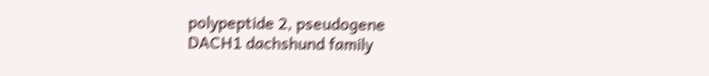polypeptide 2, pseudogene
DACH1 dachshund family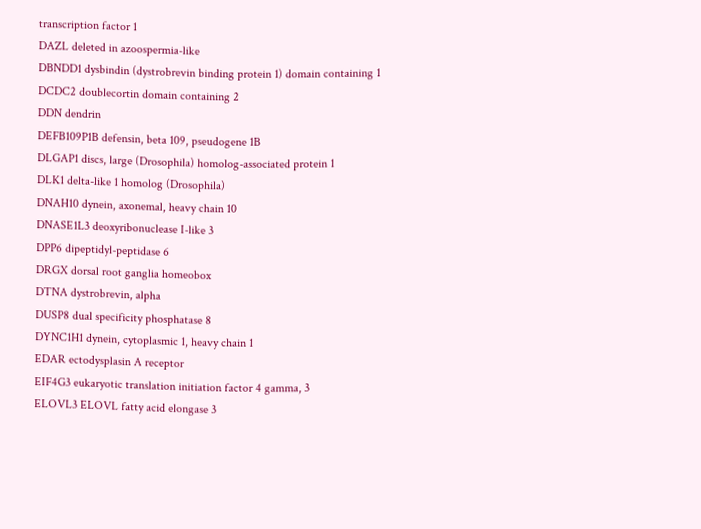transcription factor 1
DAZL deleted in azoospermia-like
DBNDD1 dysbindin (dystrobrevin binding protein 1) domain containing 1
DCDC2 doublecortin domain containing 2
DDN dendrin
DEFB109P1B defensin, beta 109, pseudogene 1B
DLGAP1 discs, large (Drosophila) homolog-associated protein 1
DLK1 delta-like 1 homolog (Drosophila)
DNAH10 dynein, axonemal, heavy chain 10
DNASE1L3 deoxyribonuclease I-like 3
DPP6 dipeptidyl-peptidase 6
DRGX dorsal root ganglia homeobox
DTNA dystrobrevin, alpha
DUSP8 dual specificity phosphatase 8
DYNC1H1 dynein, cytoplasmic 1, heavy chain 1
EDAR ectodysplasin A receptor
EIF4G3 eukaryotic translation initiation factor 4 gamma, 3
ELOVL3 ELOVL fatty acid elongase 3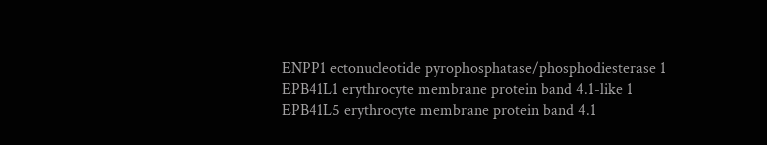ENPP1 ectonucleotide pyrophosphatase/phosphodiesterase 1
EPB41L1 erythrocyte membrane protein band 4.1-like 1
EPB41L5 erythrocyte membrane protein band 4.1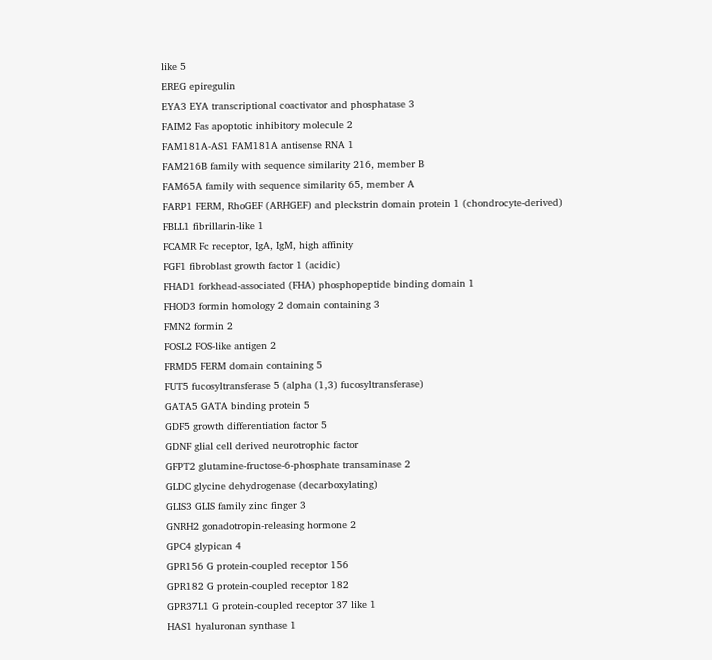like 5
EREG epiregulin
EYA3 EYA transcriptional coactivator and phosphatase 3
FAIM2 Fas apoptotic inhibitory molecule 2
FAM181A-AS1 FAM181A antisense RNA 1
FAM216B family with sequence similarity 216, member B
FAM65A family with sequence similarity 65, member A
FARP1 FERM, RhoGEF (ARHGEF) and pleckstrin domain protein 1 (chondrocyte-derived)
FBLL1 fibrillarin-like 1
FCAMR Fc receptor, IgA, IgM, high affinity
FGF1 fibroblast growth factor 1 (acidic)
FHAD1 forkhead-associated (FHA) phosphopeptide binding domain 1
FHOD3 formin homology 2 domain containing 3
FMN2 formin 2
FOSL2 FOS-like antigen 2
FRMD5 FERM domain containing 5
FUT5 fucosyltransferase 5 (alpha (1,3) fucosyltransferase)
GATA5 GATA binding protein 5
GDF5 growth differentiation factor 5
GDNF glial cell derived neurotrophic factor
GFPT2 glutamine-fructose-6-phosphate transaminase 2
GLDC glycine dehydrogenase (decarboxylating)
GLIS3 GLIS family zinc finger 3
GNRH2 gonadotropin-releasing hormone 2
GPC4 glypican 4
GPR156 G protein-coupled receptor 156
GPR182 G protein-coupled receptor 182
GPR37L1 G protein-coupled receptor 37 like 1
HAS1 hyaluronan synthase 1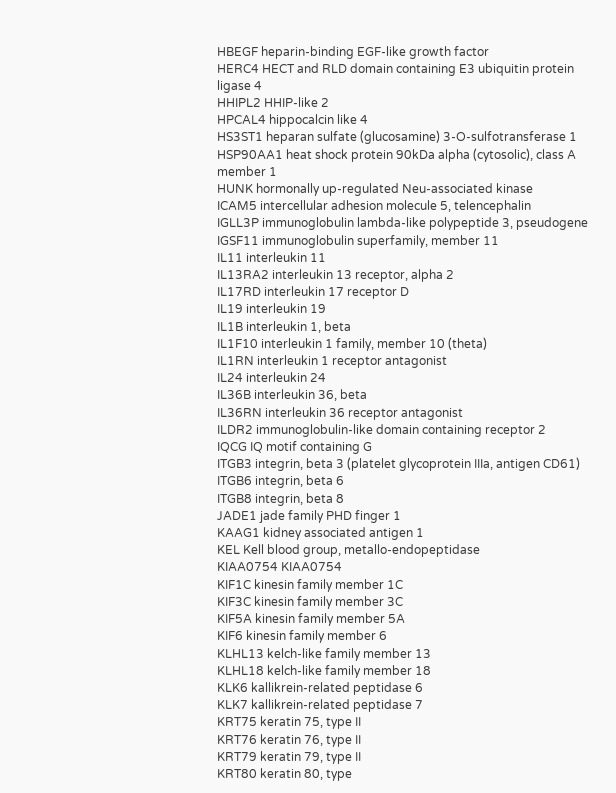HBEGF heparin-binding EGF-like growth factor
HERC4 HECT and RLD domain containing E3 ubiquitin protein ligase 4
HHIPL2 HHIP-like 2
HPCAL4 hippocalcin like 4
HS3ST1 heparan sulfate (glucosamine) 3-O-sulfotransferase 1
HSP90AA1 heat shock protein 90kDa alpha (cytosolic), class A member 1
HUNK hormonally up-regulated Neu-associated kinase
ICAM5 intercellular adhesion molecule 5, telencephalin
IGLL3P immunoglobulin lambda-like polypeptide 3, pseudogene
IGSF11 immunoglobulin superfamily, member 11
IL11 interleukin 11
IL13RA2 interleukin 13 receptor, alpha 2
IL17RD interleukin 17 receptor D
IL19 interleukin 19
IL1B interleukin 1, beta
IL1F10 interleukin 1 family, member 10 (theta)
IL1RN interleukin 1 receptor antagonist
IL24 interleukin 24
IL36B interleukin 36, beta
IL36RN interleukin 36 receptor antagonist
ILDR2 immunoglobulin-like domain containing receptor 2
IQCG IQ motif containing G
ITGB3 integrin, beta 3 (platelet glycoprotein IIIa, antigen CD61)
ITGB6 integrin, beta 6
ITGB8 integrin, beta 8
JADE1 jade family PHD finger 1
KAAG1 kidney associated antigen 1
KEL Kell blood group, metallo-endopeptidase
KIAA0754 KIAA0754
KIF1C kinesin family member 1C
KIF3C kinesin family member 3C
KIF5A kinesin family member 5A
KIF6 kinesin family member 6
KLHL13 kelch-like family member 13
KLHL18 kelch-like family member 18
KLK6 kallikrein-related peptidase 6
KLK7 kallikrein-related peptidase 7
KRT75 keratin 75, type II
KRT76 keratin 76, type II
KRT79 keratin 79, type II
KRT80 keratin 80, type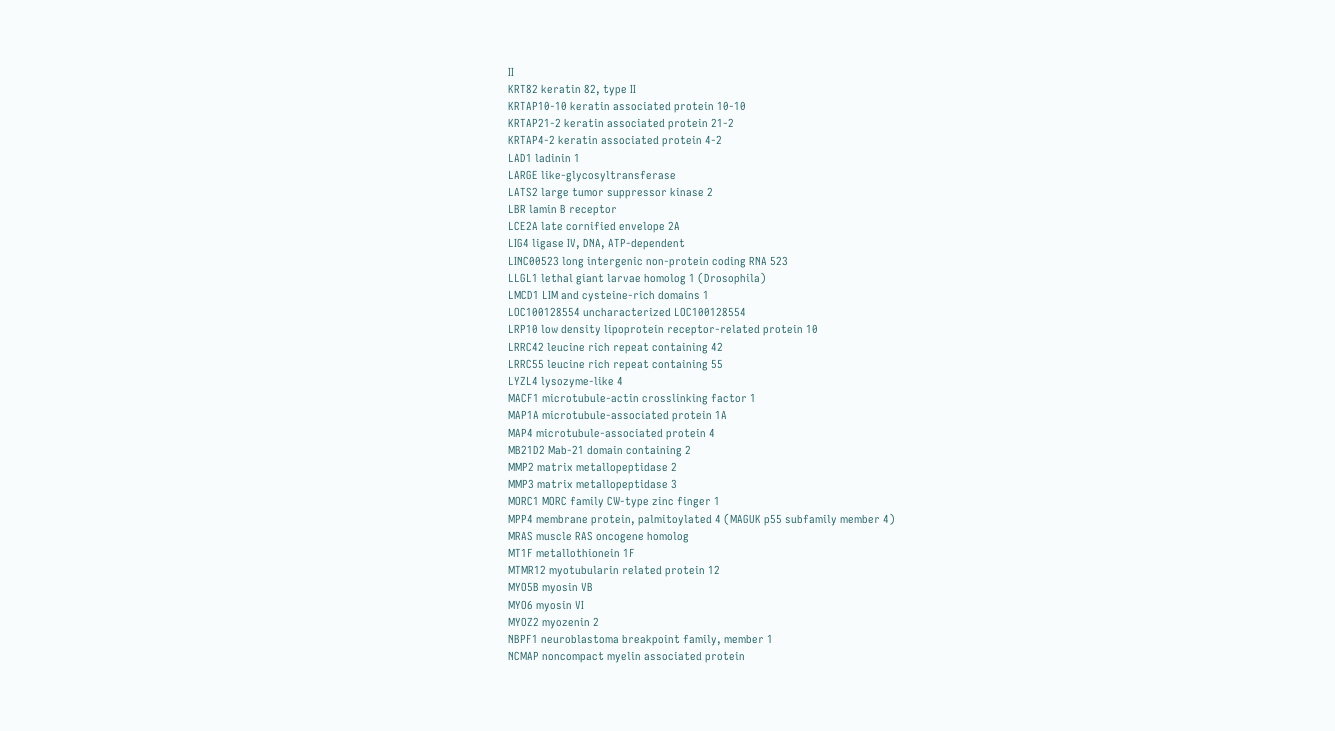II
KRT82 keratin 82, type II
KRTAP10-10 keratin associated protein 10-10
KRTAP21-2 keratin associated protein 21-2
KRTAP4-2 keratin associated protein 4-2
LAD1 ladinin 1
LARGE like-glycosyltransferase
LATS2 large tumor suppressor kinase 2
LBR lamin B receptor
LCE2A late cornified envelope 2A
LIG4 ligase IV, DNA, ATP-dependent
LINC00523 long intergenic non-protein coding RNA 523
LLGL1 lethal giant larvae homolog 1 (Drosophila)
LMCD1 LIM and cysteine-rich domains 1
LOC100128554 uncharacterized LOC100128554
LRP10 low density lipoprotein receptor-related protein 10
LRRC42 leucine rich repeat containing 42
LRRC55 leucine rich repeat containing 55
LYZL4 lysozyme-like 4
MACF1 microtubule-actin crosslinking factor 1
MAP1A microtubule-associated protein 1A
MAP4 microtubule-associated protein 4
MB21D2 Mab-21 domain containing 2
MMP2 matrix metallopeptidase 2
MMP3 matrix metallopeptidase 3
MORC1 MORC family CW-type zinc finger 1
MPP4 membrane protein, palmitoylated 4 (MAGUK p55 subfamily member 4)
MRAS muscle RAS oncogene homolog
MT1F metallothionein 1F
MTMR12 myotubularin related protein 12
MYO5B myosin VB
MYO6 myosin VI
MYOZ2 myozenin 2
NBPF1 neuroblastoma breakpoint family, member 1
NCMAP noncompact myelin associated protein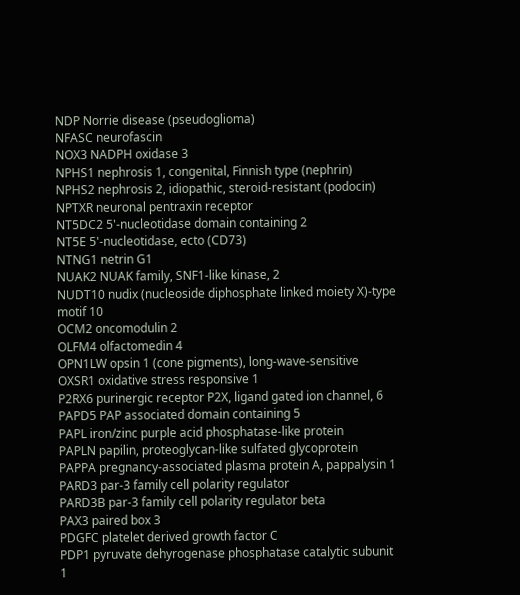NDP Norrie disease (pseudoglioma)
NFASC neurofascin
NOX3 NADPH oxidase 3
NPHS1 nephrosis 1, congenital, Finnish type (nephrin)
NPHS2 nephrosis 2, idiopathic, steroid-resistant (podocin)
NPTXR neuronal pentraxin receptor
NT5DC2 5'-nucleotidase domain containing 2
NT5E 5'-nucleotidase, ecto (CD73)
NTNG1 netrin G1
NUAK2 NUAK family, SNF1-like kinase, 2
NUDT10 nudix (nucleoside diphosphate linked moiety X)-type motif 10
OCM2 oncomodulin 2
OLFM4 olfactomedin 4
OPN1LW opsin 1 (cone pigments), long-wave-sensitive
OXSR1 oxidative stress responsive 1
P2RX6 purinergic receptor P2X, ligand gated ion channel, 6
PAPD5 PAP associated domain containing 5
PAPL iron/zinc purple acid phosphatase-like protein
PAPLN papilin, proteoglycan-like sulfated glycoprotein
PAPPA pregnancy-associated plasma protein A, pappalysin 1
PARD3 par-3 family cell polarity regulator
PARD3B par-3 family cell polarity regulator beta
PAX3 paired box 3
PDGFC platelet derived growth factor C
PDP1 pyruvate dehyrogenase phosphatase catalytic subunit 1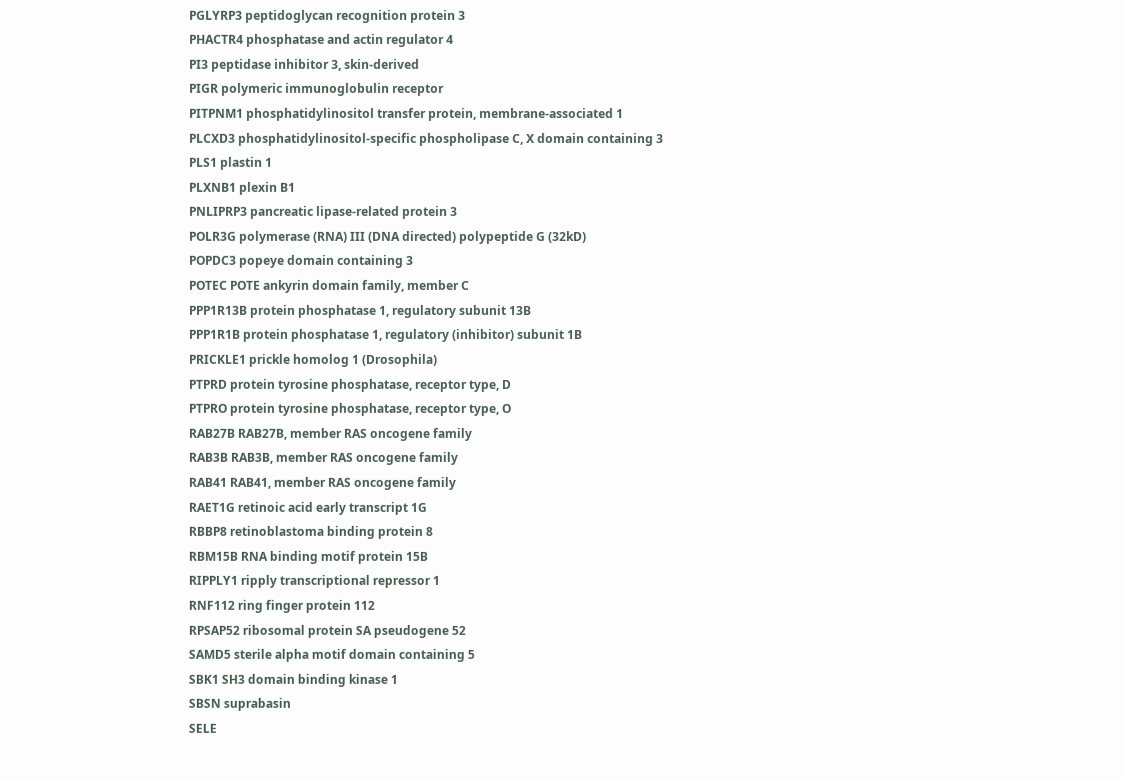PGLYRP3 peptidoglycan recognition protein 3
PHACTR4 phosphatase and actin regulator 4
PI3 peptidase inhibitor 3, skin-derived
PIGR polymeric immunoglobulin receptor
PITPNM1 phosphatidylinositol transfer protein, membrane-associated 1
PLCXD3 phosphatidylinositol-specific phospholipase C, X domain containing 3
PLS1 plastin 1
PLXNB1 plexin B1
PNLIPRP3 pancreatic lipase-related protein 3
POLR3G polymerase (RNA) III (DNA directed) polypeptide G (32kD)
POPDC3 popeye domain containing 3
POTEC POTE ankyrin domain family, member C
PPP1R13B protein phosphatase 1, regulatory subunit 13B
PPP1R1B protein phosphatase 1, regulatory (inhibitor) subunit 1B
PRICKLE1 prickle homolog 1 (Drosophila)
PTPRD protein tyrosine phosphatase, receptor type, D
PTPRO protein tyrosine phosphatase, receptor type, O
RAB27B RAB27B, member RAS oncogene family
RAB3B RAB3B, member RAS oncogene family
RAB41 RAB41, member RAS oncogene family
RAET1G retinoic acid early transcript 1G
RBBP8 retinoblastoma binding protein 8
RBM15B RNA binding motif protein 15B
RIPPLY1 ripply transcriptional repressor 1
RNF112 ring finger protein 112
RPSAP52 ribosomal protein SA pseudogene 52
SAMD5 sterile alpha motif domain containing 5
SBK1 SH3 domain binding kinase 1
SBSN suprabasin
SELE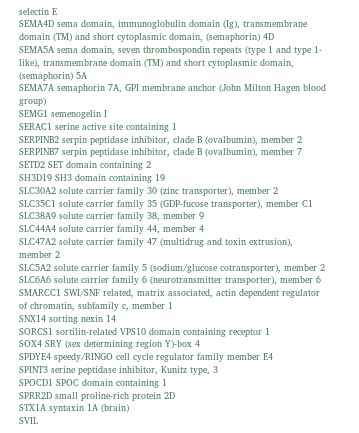selectin E
SEMA4D sema domain, immunoglobulin domain (Ig), transmembrane domain (TM) and short cytoplasmic domain, (semaphorin) 4D
SEMA5A sema domain, seven thrombospondin repeats (type 1 and type 1-like), transmembrane domain (TM) and short cytoplasmic domain, (semaphorin) 5A
SEMA7A semaphorin 7A, GPI membrane anchor (John Milton Hagen blood group)
SEMG1 semenogelin I
SERAC1 serine active site containing 1
SERPINB2 serpin peptidase inhibitor, clade B (ovalbumin), member 2
SERPINB7 serpin peptidase inhibitor, clade B (ovalbumin), member 7
SETD2 SET domain containing 2
SH3D19 SH3 domain containing 19
SLC30A2 solute carrier family 30 (zinc transporter), member 2
SLC35C1 solute carrier family 35 (GDP-fucose transporter), member C1
SLC38A9 solute carrier family 38, member 9
SLC44A4 solute carrier family 44, member 4
SLC47A2 solute carrier family 47 (multidrug and toxin extrusion), member 2
SLC5A2 solute carrier family 5 (sodium/glucose cotransporter), member 2
SLC6A6 solute carrier family 6 (neurotransmitter transporter), member 6
SMARCC1 SWI/SNF related, matrix associated, actin dependent regulator of chromatin, subfamily c, member 1
SNX14 sorting nexin 14
SORCS1 sortilin-related VPS10 domain containing receptor 1
SOX4 SRY (sex determining region Y)-box 4
SPDYE4 speedy/RINGO cell cycle regulator family member E4
SPINT3 serine peptidase inhibitor, Kunitz type, 3
SPOCD1 SPOC domain containing 1
SPRR2D small proline-rich protein 2D
STX1A syntaxin 1A (brain)
SVIL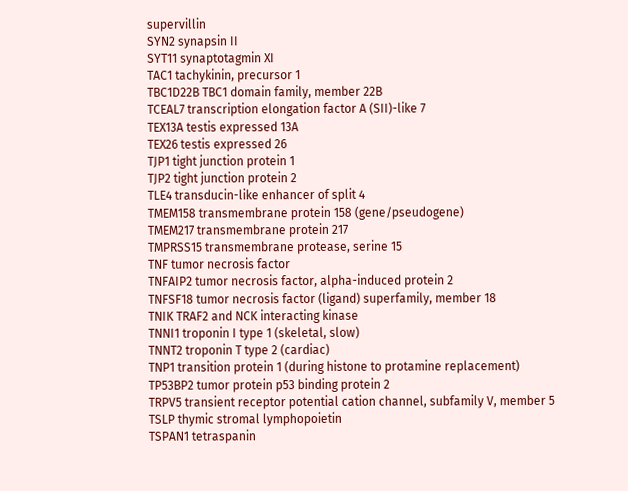supervillin
SYN2 synapsin II
SYT11 synaptotagmin XI
TAC1 tachykinin, precursor 1
TBC1D22B TBC1 domain family, member 22B
TCEAL7 transcription elongation factor A (SII)-like 7
TEX13A testis expressed 13A
TEX26 testis expressed 26
TJP1 tight junction protein 1
TJP2 tight junction protein 2
TLE4 transducin-like enhancer of split 4
TMEM158 transmembrane protein 158 (gene/pseudogene)
TMEM217 transmembrane protein 217
TMPRSS15 transmembrane protease, serine 15
TNF tumor necrosis factor
TNFAIP2 tumor necrosis factor, alpha-induced protein 2
TNFSF18 tumor necrosis factor (ligand) superfamily, member 18
TNIK TRAF2 and NCK interacting kinase
TNNI1 troponin I type 1 (skeletal, slow)
TNNT2 troponin T type 2 (cardiac)
TNP1 transition protein 1 (during histone to protamine replacement)
TP53BP2 tumor protein p53 binding protein 2
TRPV5 transient receptor potential cation channel, subfamily V, member 5
TSLP thymic stromal lymphopoietin
TSPAN1 tetraspanin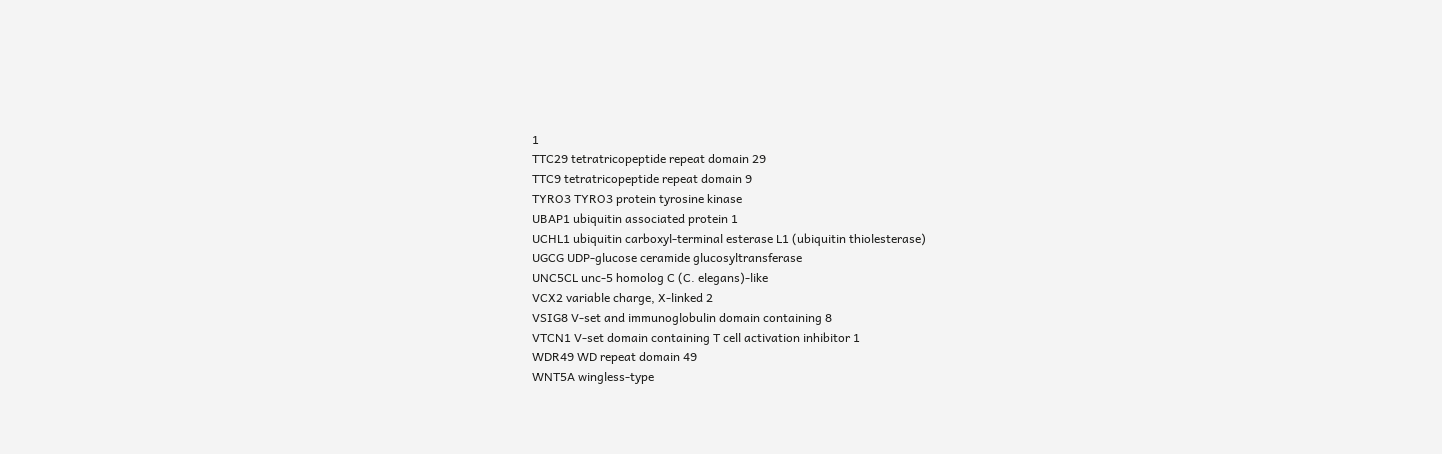1
TTC29 tetratricopeptide repeat domain 29
TTC9 tetratricopeptide repeat domain 9
TYRO3 TYRO3 protein tyrosine kinase
UBAP1 ubiquitin associated protein 1
UCHL1 ubiquitin carboxyl-terminal esterase L1 (ubiquitin thiolesterase)
UGCG UDP-glucose ceramide glucosyltransferase
UNC5CL unc-5 homolog C (C. elegans)-like
VCX2 variable charge, X-linked 2
VSIG8 V-set and immunoglobulin domain containing 8
VTCN1 V-set domain containing T cell activation inhibitor 1
WDR49 WD repeat domain 49
WNT5A wingless-type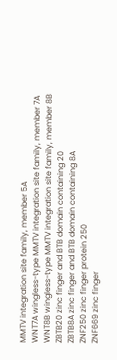MMTV integration site family, member 5A
WNT7A wingless-type MMTV integration site family, member 7A
WNT8B wingless-type MMTV integration site family, member 8B
ZBTB20 zinc finger and BTB domain containing 20
ZBTB8A zinc finger and BTB domain containing 8A
ZNF250 zinc finger protein 250
ZNF669 zinc finger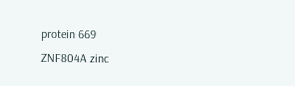protein 669
ZNF804A zinc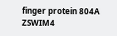finger protein 804A
ZSWIM4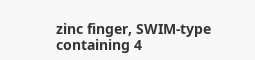zinc finger, SWIM-type containing 4